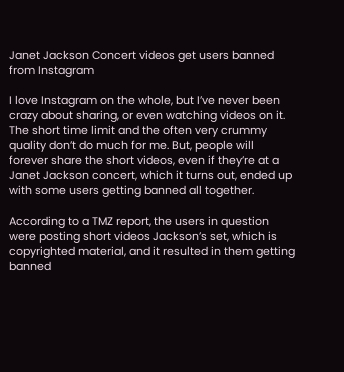Janet Jackson Concert videos get users banned from Instagram

I love Instagram on the whole, but I’ve never been crazy about sharing, or even watching videos on it. The short time limit and the often very crummy quality don’t do much for me. But, people will forever share the short videos, even if they’re at a Janet Jackson concert, which it turns out, ended up with some users getting banned all together.

According to a TMZ report, the users in question were posting short videos Jackson’s set, which is copyrighted material, and it resulted in them getting banned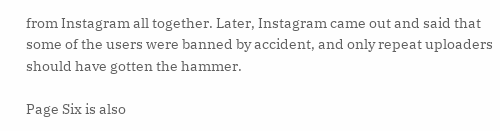from Instagram all together. Later, Instagram came out and said that some of the users were banned by accident, and only repeat uploaders should have gotten the hammer.

Page Six is also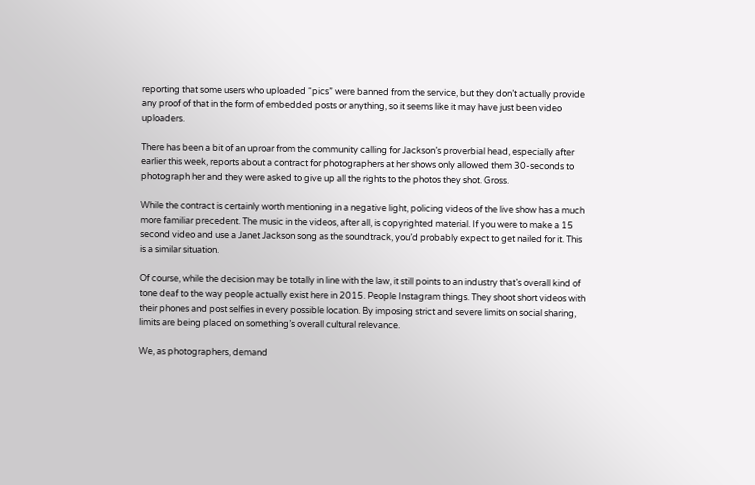reporting that some users who uploaded “pics” were banned from the service, but they don’t actually provide any proof of that in the form of embedded posts or anything, so it seems like it may have just been video uploaders.

There has been a bit of an uproar from the community calling for Jackson’s proverbial head, especially after earlier this week, reports about a contract for photographers at her shows only allowed them 30-seconds to photograph her and they were asked to give up all the rights to the photos they shot. Gross.

While the contract is certainly worth mentioning in a negative light, policing videos of the live show has a much more familiar precedent. The music in the videos, after all, is copyrighted material. If you were to make a 15 second video and use a Janet Jackson song as the soundtrack, you’d probably expect to get nailed for it. This is a similar situation.

Of course, while the decision may be totally in line with the law, it still points to an industry that’s overall kind of tone deaf to the way people actually exist here in 2015. People Instagram things. They shoot short videos with their phones and post selfies in every possible location. By imposing strict and severe limits on social sharing, limits are being placed on something’s overall cultural relevance.

We, as photographers, demand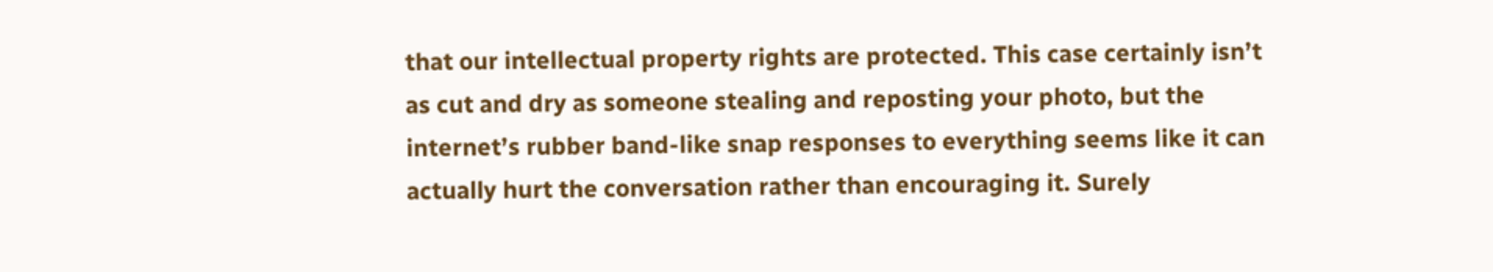that our intellectual property rights are protected. This case certainly isn’t as cut and dry as someone stealing and reposting your photo, but the internet’s rubber band-like snap responses to everything seems like it can actually hurt the conversation rather than encouraging it. Surely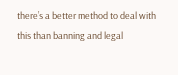there’s a better method to deal with this than banning and legal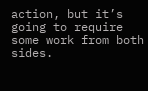action, but it’s going to require some work from both sides.